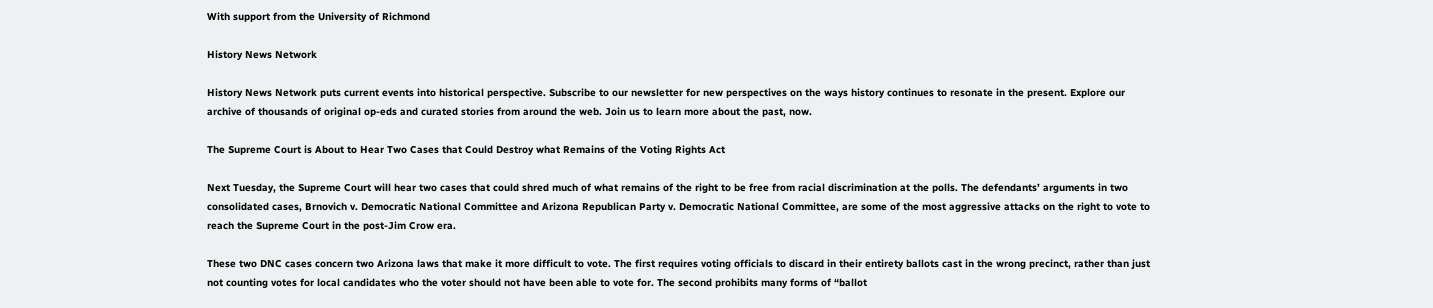With support from the University of Richmond

History News Network

History News Network puts current events into historical perspective. Subscribe to our newsletter for new perspectives on the ways history continues to resonate in the present. Explore our archive of thousands of original op-eds and curated stories from around the web. Join us to learn more about the past, now.

The Supreme Court is About to Hear Two Cases that Could Destroy what Remains of the Voting Rights Act

Next Tuesday, the Supreme Court will hear two cases that could shred much of what remains of the right to be free from racial discrimination at the polls. The defendants’ arguments in two consolidated cases, Brnovich v. Democratic National Committee and Arizona Republican Party v. Democratic National Committee, are some of the most aggressive attacks on the right to vote to reach the Supreme Court in the post-Jim Crow era.

These two DNC cases concern two Arizona laws that make it more difficult to vote. The first requires voting officials to discard in their entirety ballots cast in the wrong precinct, rather than just not counting votes for local candidates who the voter should not have been able to vote for. The second prohibits many forms of “ballot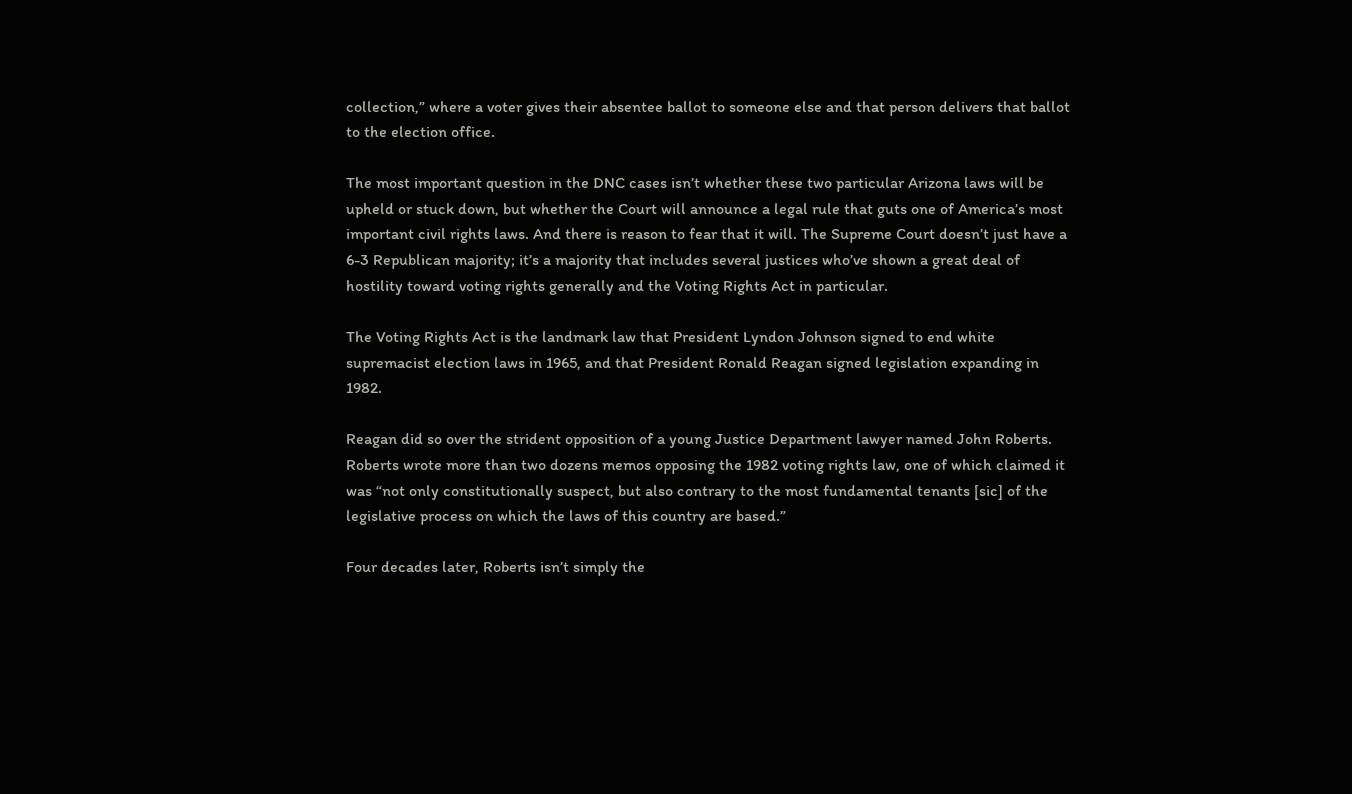collection,” where a voter gives their absentee ballot to someone else and that person delivers that ballot to the election office.

The most important question in the DNC cases isn’t whether these two particular Arizona laws will be upheld or stuck down, but whether the Court will announce a legal rule that guts one of America’s most important civil rights laws. And there is reason to fear that it will. The Supreme Court doesn’t just have a 6-3 Republican majority; it’s a majority that includes several justices who’ve shown a great deal of hostility toward voting rights generally and the Voting Rights Act in particular.

The Voting Rights Act is the landmark law that President Lyndon Johnson signed to end white supremacist election laws in 1965, and that President Ronald Reagan signed legislation expanding in 1982.

Reagan did so over the strident opposition of a young Justice Department lawyer named John Roberts. Roberts wrote more than two dozens memos opposing the 1982 voting rights law, one of which claimed it was “not only constitutionally suspect, but also contrary to the most fundamental tenants [sic] of the legislative process on which the laws of this country are based.”

Four decades later, Roberts isn’t simply the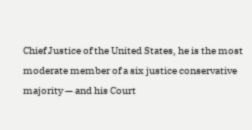Chief Justice of the United States, he is the most moderate member of a six justice conservative majority — and his Court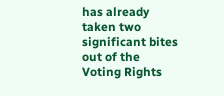has already taken two significant bites out of the Voting Rights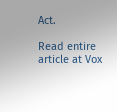Act.

Read entire article at Vox